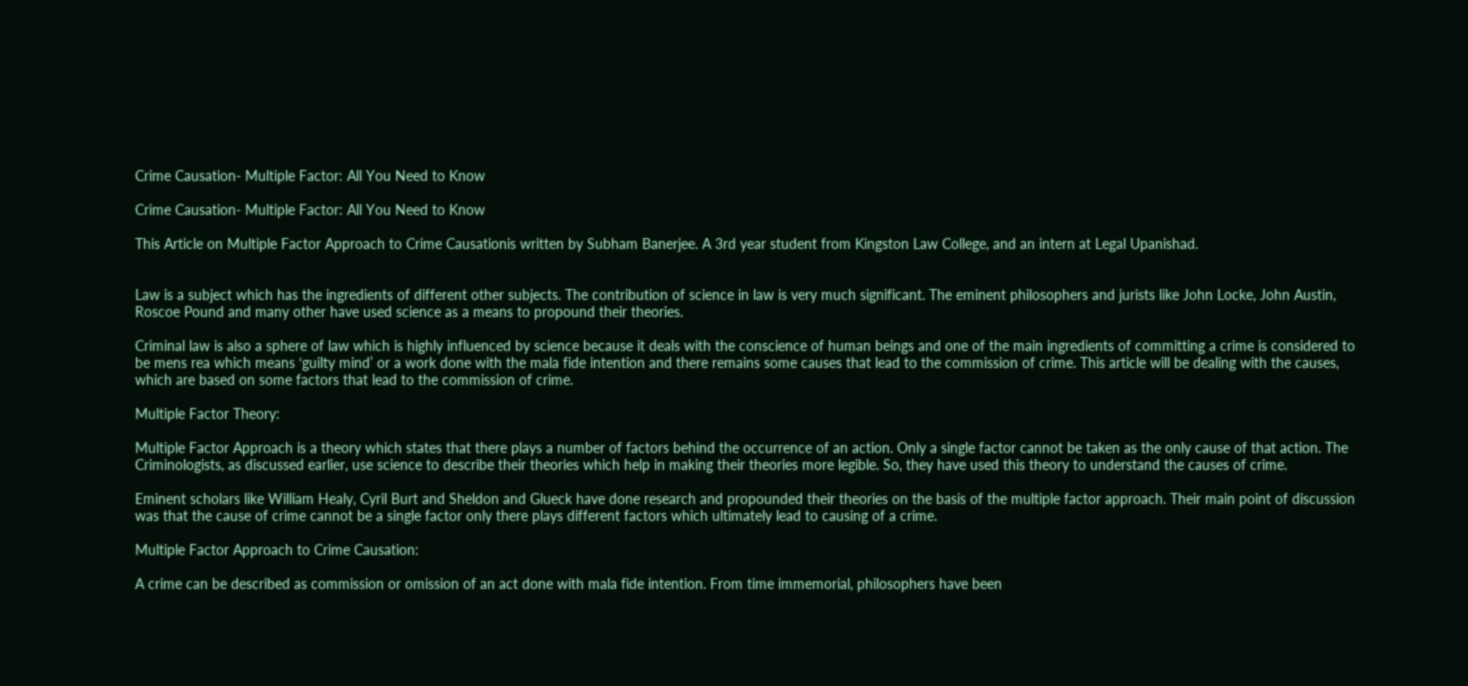Crime Causation- Multiple Factor: All You Need to Know

Crime Causation- Multiple Factor: All You Need to Know

This Article on Multiple Factor Approach to Crime Causationis written by Subham Banerjee. A 3rd year student from Kingston Law College, and an intern at Legal Upanishad.


Law is a subject which has the ingredients of different other subjects. The contribution of science in law is very much significant. The eminent philosophers and jurists like John Locke, John Austin, Roscoe Pound and many other have used science as a means to propound their theories.

Criminal law is also a sphere of law which is highly influenced by science because it deals with the conscience of human beings and one of the main ingredients of committing a crime is considered to be mens rea which means ‘guilty mind’ or a work done with the mala fide intention and there remains some causes that lead to the commission of crime. This article will be dealing with the causes, which are based on some factors that lead to the commission of crime.

Multiple Factor Theory:

Multiple Factor Approach is a theory which states that there plays a number of factors behind the occurrence of an action. Only a single factor cannot be taken as the only cause of that action. The Criminologists, as discussed earlier, use science to describe their theories which help in making their theories more legible. So, they have used this theory to understand the causes of crime.

Eminent scholars like William Healy, Cyril Burt and Sheldon and Glueck have done research and propounded their theories on the basis of the multiple factor approach. Their main point of discussion was that the cause of crime cannot be a single factor only there plays different factors which ultimately lead to causing of a crime.

Multiple Factor Approach to Crime Causation:

A crime can be described as commission or omission of an act done with mala fide intention. From time immemorial, philosophers have been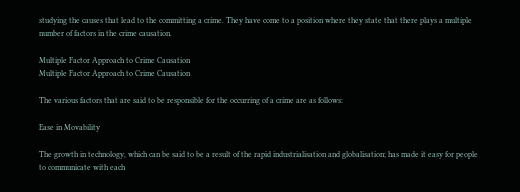studying the causes that lead to the committing a crime. They have come to a position where they state that there plays a multiple number of factors in the crime causation.

Multiple Factor Approach to Crime Causation
Multiple Factor Approach to Crime Causation

The various factors that are said to be responsible for the occurring of a crime are as follows:

Ease in Movability

The growth in technology, which can be said to be a result of the rapid industrialisation and globalisation; has made it easy for people to communicate with each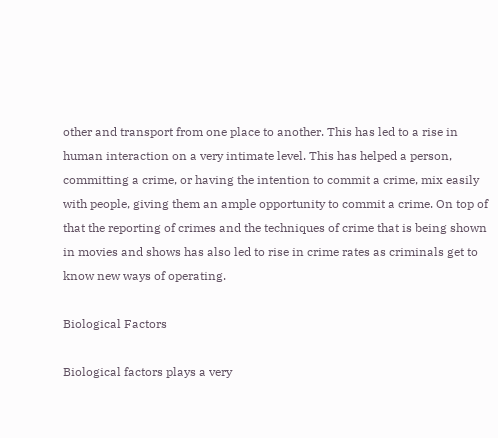other and transport from one place to another. This has led to a rise in human interaction on a very intimate level. This has helped a person, committing a crime, or having the intention to commit a crime, mix easily with people, giving them an ample opportunity to commit a crime. On top of that the reporting of crimes and the techniques of crime that is being shown in movies and shows has also led to rise in crime rates as criminals get to know new ways of operating.

Biological Factors

Biological factors plays a very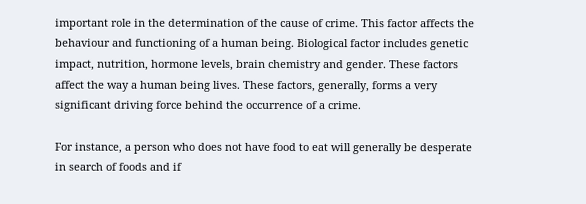important role in the determination of the cause of crime. This factor affects the behaviour and functioning of a human being. Biological factor includes genetic impact, nutrition, hormone levels, brain chemistry and gender. These factors affect the way a human being lives. These factors, generally, forms a very significant driving force behind the occurrence of a crime.

For instance, a person who does not have food to eat will generally be desperate in search of foods and if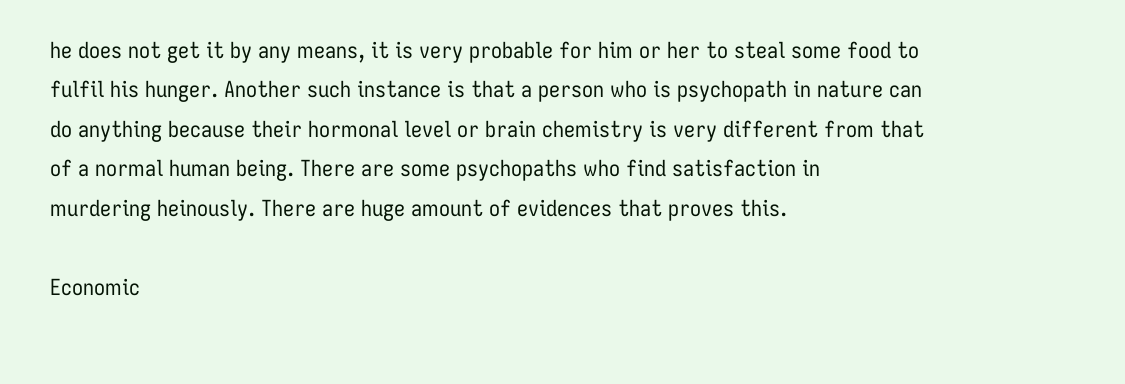he does not get it by any means, it is very probable for him or her to steal some food to fulfil his hunger. Another such instance is that a person who is psychopath in nature can do anything because their hormonal level or brain chemistry is very different from that of a normal human being. There are some psychopaths who find satisfaction in murdering heinously. There are huge amount of evidences that proves this.

Economic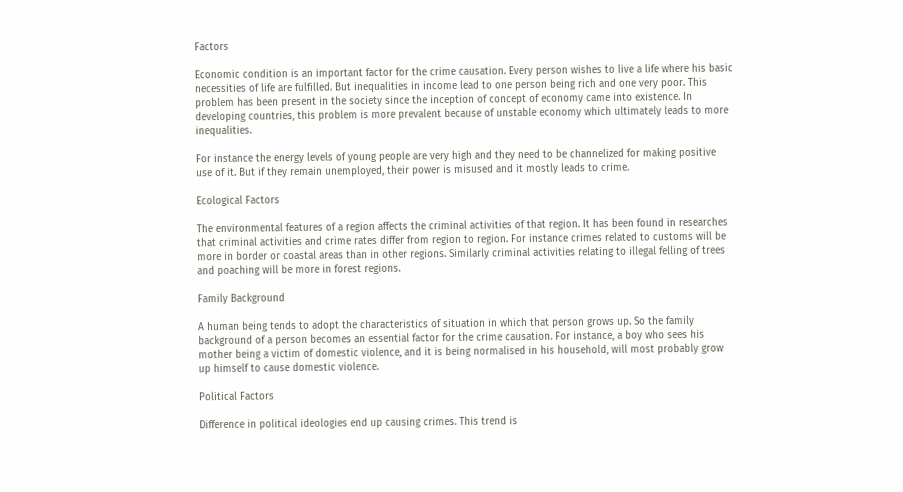Factors

Economic condition is an important factor for the crime causation. Every person wishes to live a life where his basic necessities of life are fulfilled. But inequalities in income lead to one person being rich and one very poor. This problem has been present in the society since the inception of concept of economy came into existence. In developing countries, this problem is more prevalent because of unstable economy which ultimately leads to more inequalities.

For instance the energy levels of young people are very high and they need to be channelized for making positive use of it. But if they remain unemployed, their power is misused and it mostly leads to crime.

Ecological Factors

The environmental features of a region affects the criminal activities of that region. It has been found in researches that criminal activities and crime rates differ from region to region. For instance crimes related to customs will be more in border or coastal areas than in other regions. Similarly criminal activities relating to illegal felling of trees and poaching will be more in forest regions.

Family Background

A human being tends to adopt the characteristics of situation in which that person grows up. So the family background of a person becomes an essential factor for the crime causation. For instance, a boy who sees his mother being a victim of domestic violence, and it is being normalised in his household, will most probably grow up himself to cause domestic violence.

Political Factors

Difference in political ideologies end up causing crimes. This trend is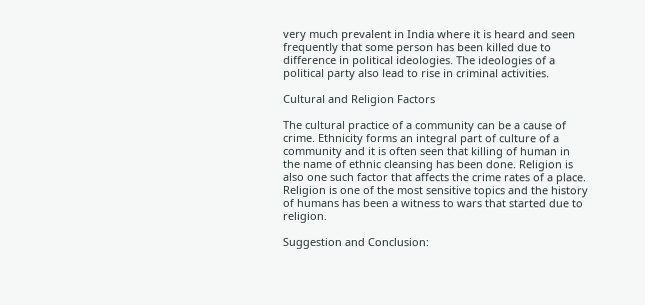very much prevalent in India where it is heard and seen frequently that some person has been killed due to difference in political ideologies. The ideologies of a political party also lead to rise in criminal activities.

Cultural and Religion Factors

The cultural practice of a community can be a cause of crime. Ethnicity forms an integral part of culture of a community and it is often seen that killing of human in the name of ethnic cleansing has been done. Religion is also one such factor that affects the crime rates of a place. Religion is one of the most sensitive topics and the history of humans has been a witness to wars that started due to religion.

Suggestion and Conclusion: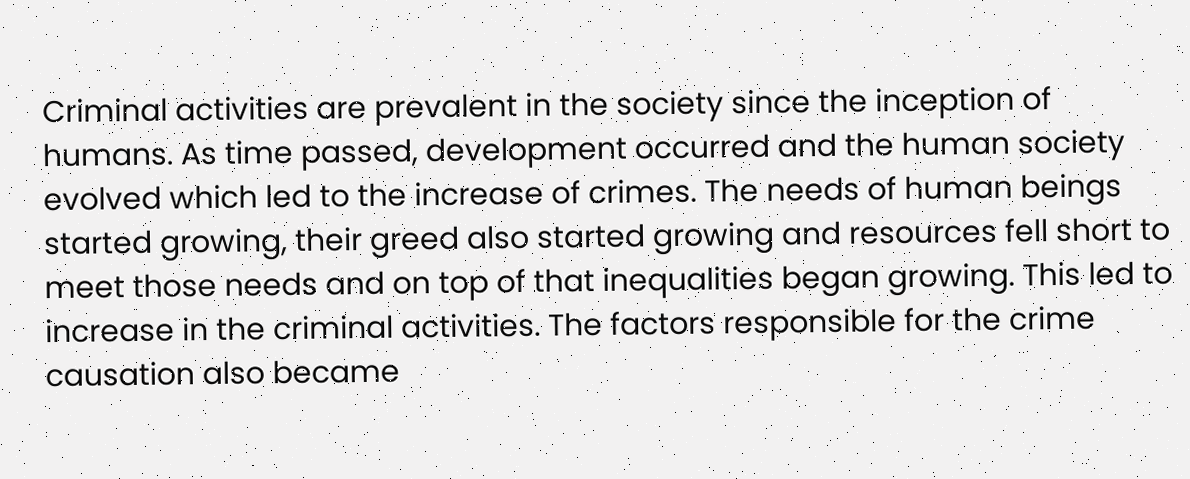Criminal activities are prevalent in the society since the inception of humans. As time passed, development occurred and the human society evolved which led to the increase of crimes. The needs of human beings started growing, their greed also started growing and resources fell short to meet those needs and on top of that inequalities began growing. This led to increase in the criminal activities. The factors responsible for the crime causation also became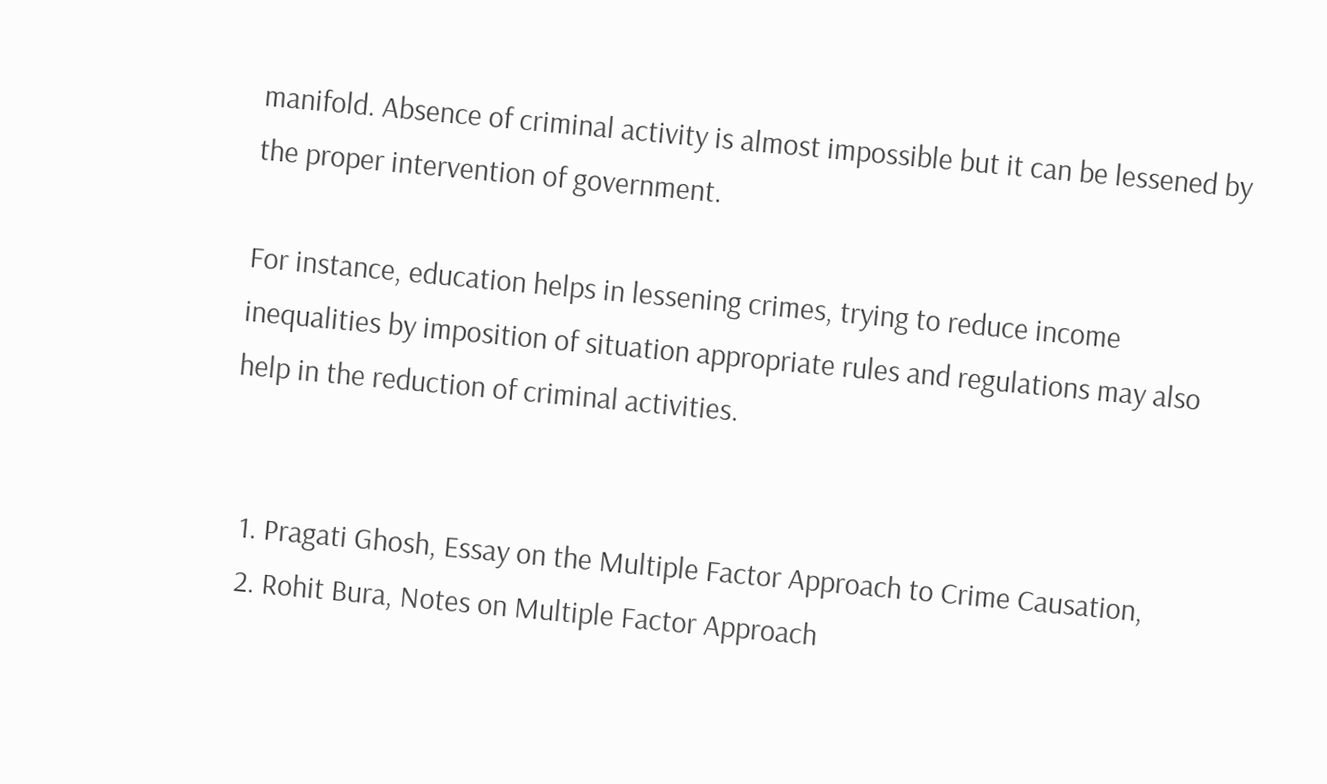manifold. Absence of criminal activity is almost impossible but it can be lessened by the proper intervention of government.

For instance, education helps in lessening crimes, trying to reduce income inequalities by imposition of situation appropriate rules and regulations may also help in the reduction of criminal activities.


  1. Pragati Ghosh, Essay on the Multiple Factor Approach to Crime Causation,
  2. Rohit Bura, Notes on Multiple Factor Approach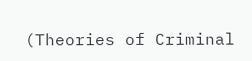(Theories of Criminal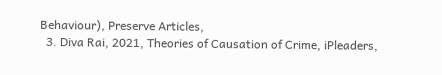Behaviour), Preserve Articles,
  3. Diva Rai, 2021, Theories of Causation of Crime, iPleaders,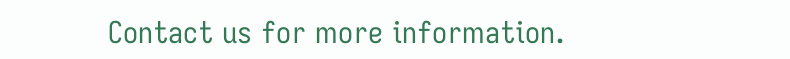Contact us for more information.